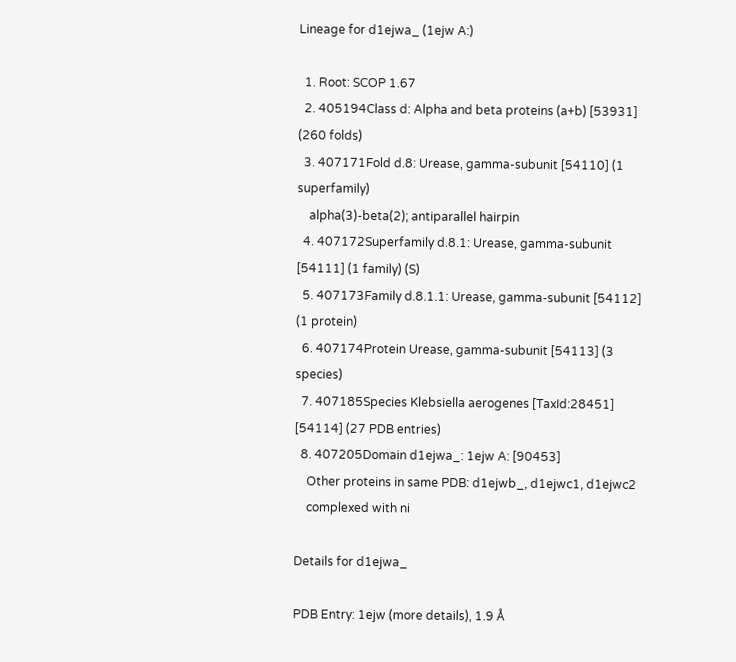Lineage for d1ejwa_ (1ejw A:)

  1. Root: SCOP 1.67
  2. 405194Class d: Alpha and beta proteins (a+b) [53931] (260 folds)
  3. 407171Fold d.8: Urease, gamma-subunit [54110] (1 superfamily)
    alpha(3)-beta(2); antiparallel hairpin
  4. 407172Superfamily d.8.1: Urease, gamma-subunit [54111] (1 family) (S)
  5. 407173Family d.8.1.1: Urease, gamma-subunit [54112] (1 protein)
  6. 407174Protein Urease, gamma-subunit [54113] (3 species)
  7. 407185Species Klebsiella aerogenes [TaxId:28451] [54114] (27 PDB entries)
  8. 407205Domain d1ejwa_: 1ejw A: [90453]
    Other proteins in same PDB: d1ejwb_, d1ejwc1, d1ejwc2
    complexed with ni

Details for d1ejwa_

PDB Entry: 1ejw (more details), 1.9 Å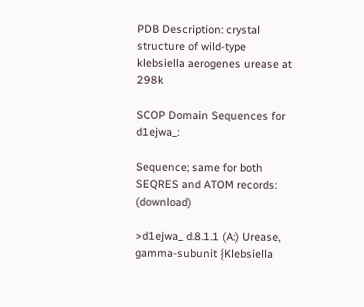PDB Description: crystal structure of wild-type klebsiella aerogenes urease at 298k

SCOP Domain Sequences for d1ejwa_:

Sequence; same for both SEQRES and ATOM records: (download)

>d1ejwa_ d.8.1.1 (A:) Urease, gamma-subunit {Klebsiella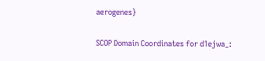aerogenes}

SCOP Domain Coordinates for d1ejwa_: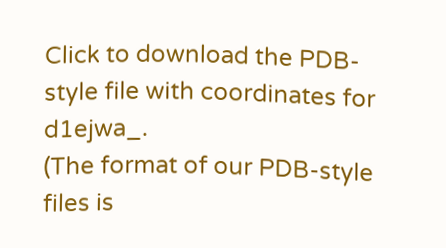Click to download the PDB-style file with coordinates for d1ejwa_.
(The format of our PDB-style files is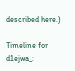described here.)

Timeline for d1ejwa_: